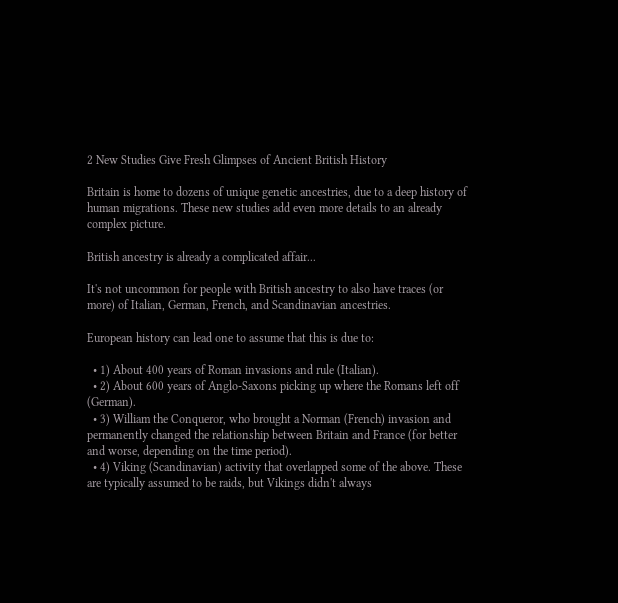2 New Studies Give Fresh Glimpses of Ancient British History

Britain is home to dozens of unique genetic ancestries, due to a deep history of human migrations. These new studies add even more details to an already complex picture.

British ancestry is already a complicated affair...

It's not uncommon for people with British ancestry to also have traces (or more) of Italian, German, French, and Scandinavian ancestries.

European history can lead one to assume that this is due to:

  • 1) About 400 years of Roman invasions and rule (Italian).
  • 2) About 600 years of Anglo-Saxons picking up where the Romans left off (German).
  • 3) William the Conqueror, who brought a Norman (French) invasion and permanently changed the relationship between Britain and France (for better and worse, depending on the time period).
  • 4) Viking (Scandinavian) activity that overlapped some of the above. These are typically assumed to be raids, but Vikings didn't always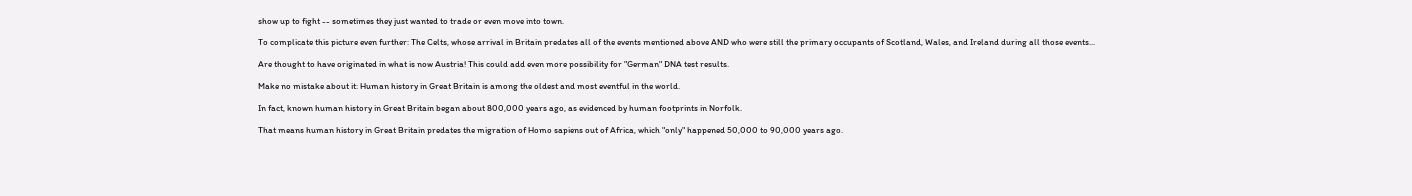show up to fight -- sometimes they just wanted to trade or even move into town.

To complicate this picture even further: The Celts, whose arrival in Britain predates all of the events mentioned above AND who were still the primary occupants of Scotland, Wales, and Ireland during all those events...

Are thought to have originated in what is now Austria! This could add even more possibility for "German" DNA test results.

Make no mistake about it: Human history in Great Britain is among the oldest and most eventful in the world.

In fact, known human history in Great Britain began about 800,000 years ago, as evidenced by human footprints in Norfolk.

That means human history in Great Britain predates the migration of Homo sapiens out of Africa, which "only" happened 50,000 to 90,000 years ago.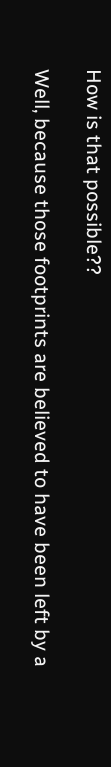How is that possible??

Well, because those footprints are believed to have been left by a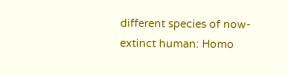different species of now-extinct human: Homo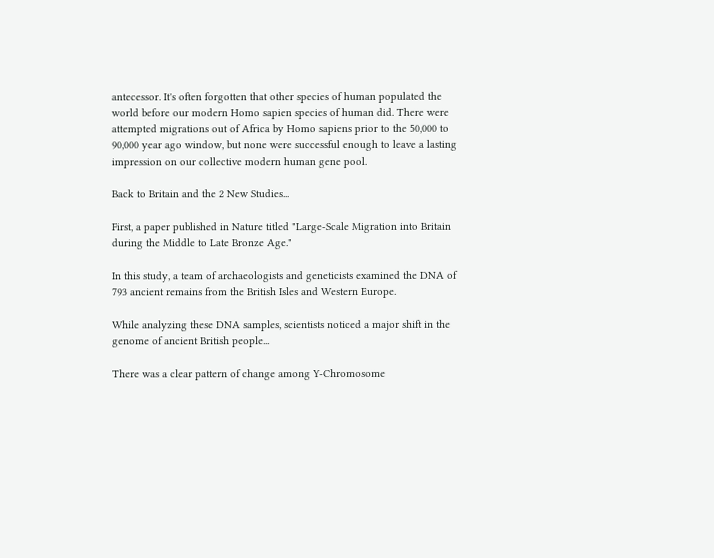antecessor. It's often forgotten that other species of human populated the world before our modern Homo sapien species of human did. There were attempted migrations out of Africa by Homo sapiens prior to the 50,000 to 90,000 year ago window, but none were successful enough to leave a lasting impression on our collective modern human gene pool.

Back to Britain and the 2 New Studies...

First, a paper published in Nature titled "Large-Scale Migration into Britain during the Middle to Late Bronze Age."

In this study, a team of archaeologists and geneticists examined the DNA of 793 ancient remains from the British Isles and Western Europe.

While analyzing these DNA samples, scientists noticed a major shift in the genome of ancient British people...

There was a clear pattern of change among Y-Chromosome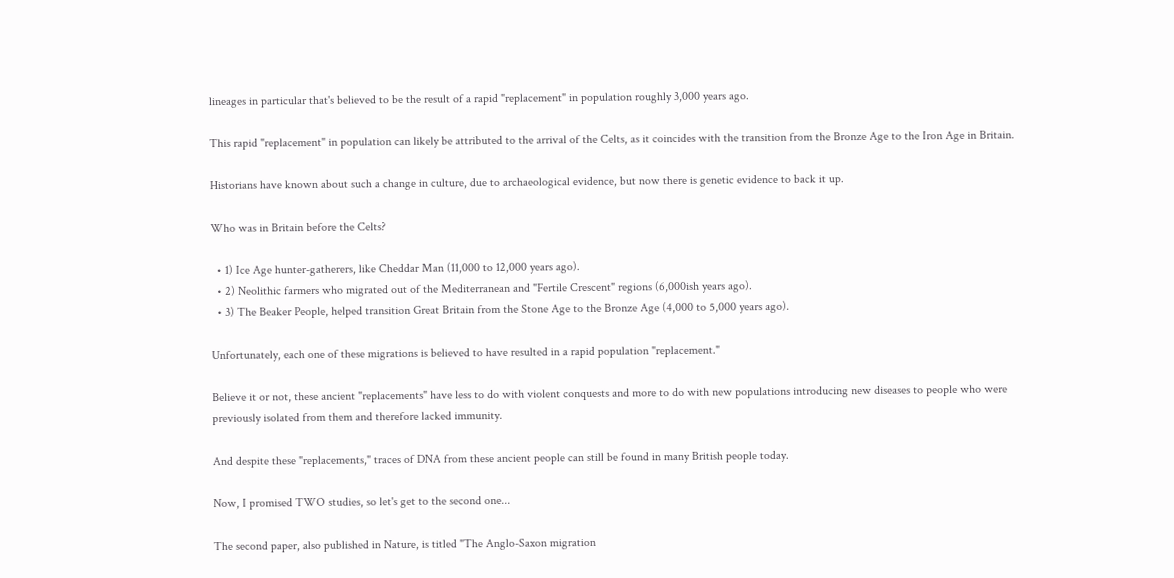lineages in particular that's believed to be the result of a rapid "replacement" in population roughly 3,000 years ago.

This rapid "replacement" in population can likely be attributed to the arrival of the Celts, as it coincides with the transition from the Bronze Age to the Iron Age in Britain.

Historians have known about such a change in culture, due to archaeological evidence, but now there is genetic evidence to back it up.

Who was in Britain before the Celts?

  • 1) Ice Age hunter-gatherers, like Cheddar Man (11,000 to 12,000 years ago).
  • 2) Neolithic farmers who migrated out of the Mediterranean and "Fertile Crescent" regions (6,000ish years ago).
  • 3) The Beaker People, helped transition Great Britain from the Stone Age to the Bronze Age (4,000 to 5,000 years ago).

Unfortunately, each one of these migrations is believed to have resulted in a rapid population "replacement."

Believe it or not, these ancient "replacements" have less to do with violent conquests and more to do with new populations introducing new diseases to people who were previously isolated from them and therefore lacked immunity.

And despite these "replacements," traces of DNA from these ancient people can still be found in many British people today.

Now, I promised TWO studies, so let's get to the second one...

The second paper, also published in Nature, is titled "The Anglo-Saxon migration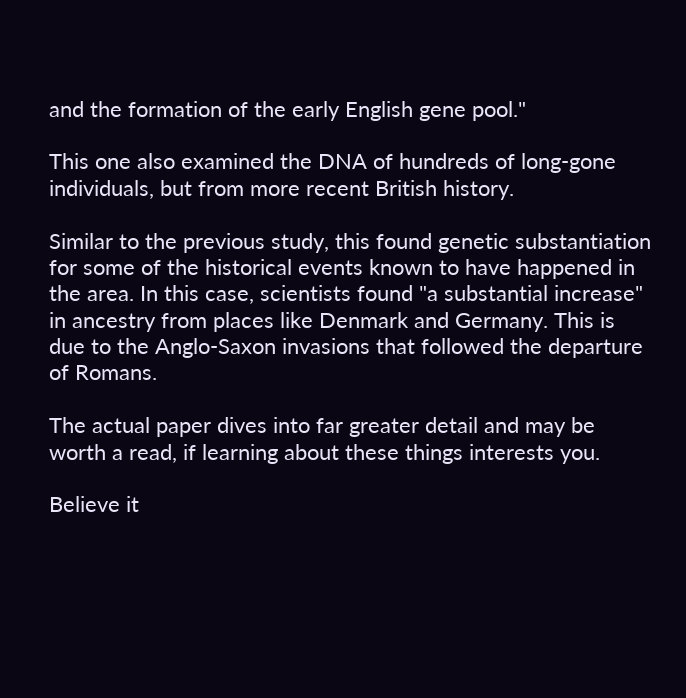and the formation of the early English gene pool."

This one also examined the DNA of hundreds of long-gone individuals, but from more recent British history.

Similar to the previous study, this found genetic substantiation for some of the historical events known to have happened in the area. In this case, scientists found "a substantial increase" in ancestry from places like Denmark and Germany. This is due to the Anglo-Saxon invasions that followed the departure of Romans.

The actual paper dives into far greater detail and may be worth a read, if learning about these things interests you.

Believe it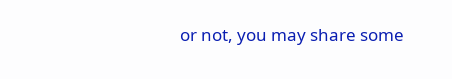or not, you may share some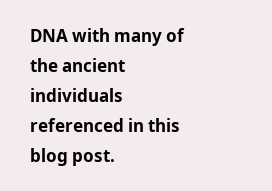DNA with many of the ancient individuals referenced in this blog post.